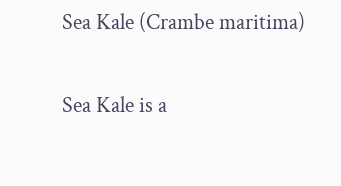Sea Kale (Crambe maritima)

Sea Kale is a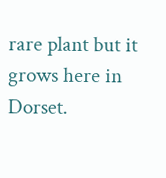rare plant but it grows here in Dorset.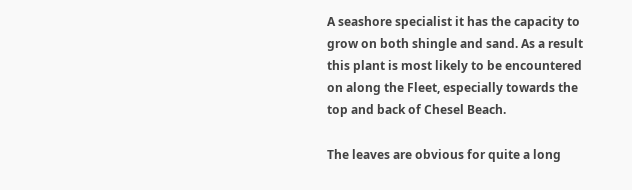A seashore specialist it has the capacity to grow on both shingle and sand. As a result this plant is most likely to be encountered on along the Fleet, especially towards the top and back of Chesel Beach.

The leaves are obvious for quite a long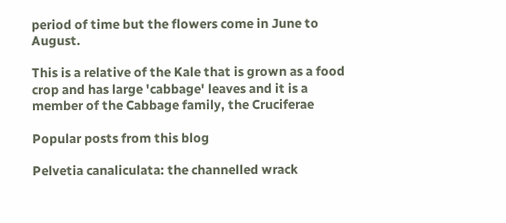period of time but the flowers come in June to August.

This is a relative of the Kale that is grown as a food crop and has large 'cabbage' leaves and it is a member of the Cabbage family, the Cruciferae

Popular posts from this blog

Pelvetia canaliculata: the channelled wrack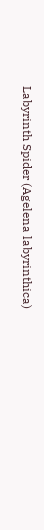Labyrinth Spider (Agelena labyrinthica)